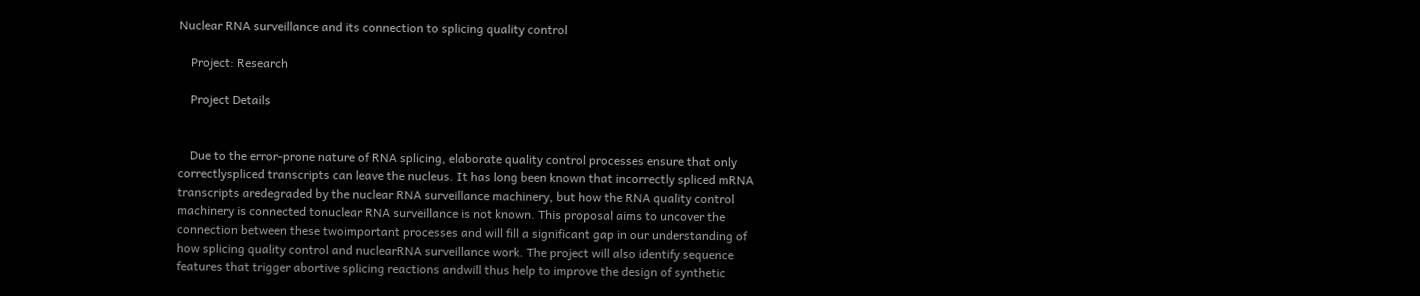Nuclear RNA surveillance and its connection to splicing quality control

    Project: Research

    Project Details


    Due to the error-prone nature of RNA splicing, elaborate quality control processes ensure that only correctlyspliced transcripts can leave the nucleus. It has long been known that incorrectly spliced mRNA transcripts aredegraded by the nuclear RNA surveillance machinery, but how the RNA quality control machinery is connected tonuclear RNA surveillance is not known. This proposal aims to uncover the connection between these twoimportant processes and will fill a significant gap in our understanding of how splicing quality control and nuclearRNA surveillance work. The project will also identify sequence features that trigger abortive splicing reactions andwill thus help to improve the design of synthetic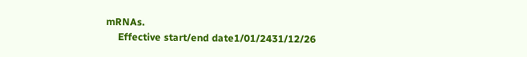mRNAs.
    Effective start/end date1/01/2431/12/26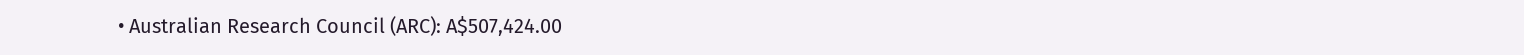• Australian Research Council (ARC): A$507,424.00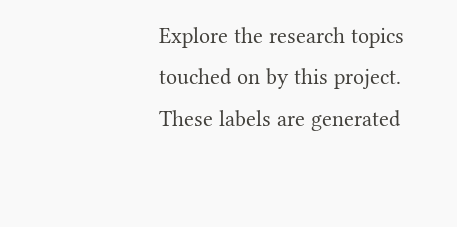Explore the research topics touched on by this project. These labels are generated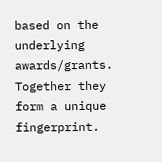based on the underlying awards/grants. Together they form a unique fingerprint.